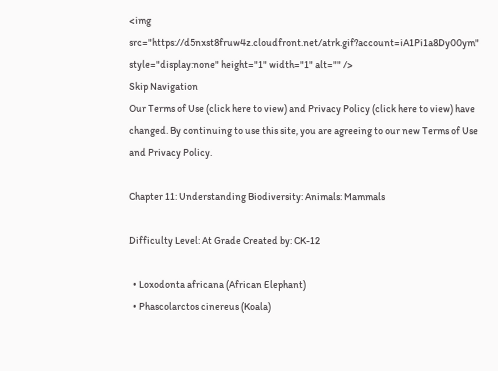<img src="https://d5nxst8fruw4z.cloudfront.net/atrk.gif?account=iA1Pi1a8Dy00ym" style="display:none" height="1" width="1" alt="" />
Skip Navigation
Our Terms of Use (click here to view) and Privacy Policy (click here to view) have changed. By continuing to use this site, you are agreeing to our new Terms of Use and Privacy Policy.

Chapter 11: Understanding Biodiversity: Animals: Mammals

Difficulty Level: At Grade Created by: CK-12

  • Loxodonta africana (African Elephant)
  • Phascolarctos cinereus (Koala)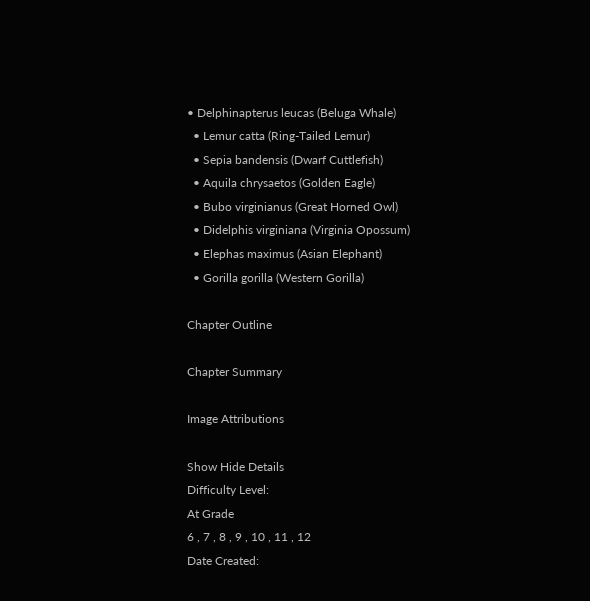• Delphinapterus leucas (Beluga Whale)
  • Lemur catta (Ring-Tailed Lemur)
  • Sepia bandensis (Dwarf Cuttlefish)
  • Aquila chrysaetos (Golden Eagle)
  • Bubo virginianus (Great Horned Owl)
  • Didelphis virginiana (Virginia Opossum)
  • Elephas maximus (Asian Elephant)
  • Gorilla gorilla (Western Gorilla)

Chapter Outline

Chapter Summary

Image Attributions

Show Hide Details
Difficulty Level:
At Grade
6 , 7 , 8 , 9 , 10 , 11 , 12
Date Created: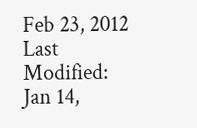Feb 23, 2012
Last Modified:
Jan 14,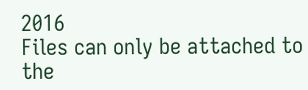2016
Files can only be attached to the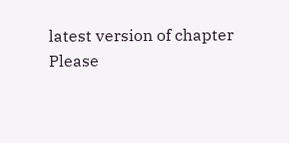latest version of chapter
Please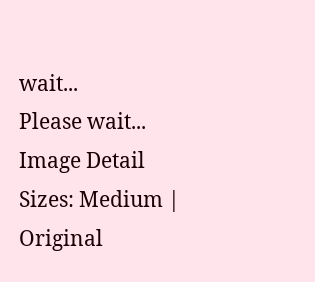wait...
Please wait...
Image Detail
Sizes: Medium | Original